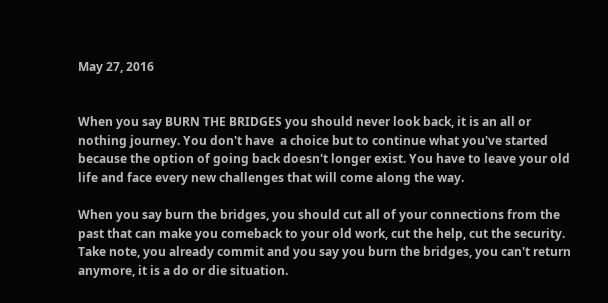May 27, 2016


When you say BURN THE BRIDGES you should never look back, it is an all or nothing journey. You don't have  a choice but to continue what you've started because the option of going back doesn't longer exist. You have to leave your old life and face every new challenges that will come along the way.

When you say burn the bridges, you should cut all of your connections from the past that can make you comeback to your old work, cut the help, cut the security. Take note, you already commit and you say you burn the bridges, you can't return anymore, it is a do or die situation.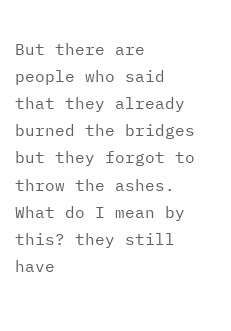But there are people who said that they already burned the bridges but they forgot to throw the ashes. What do I mean by this? they still have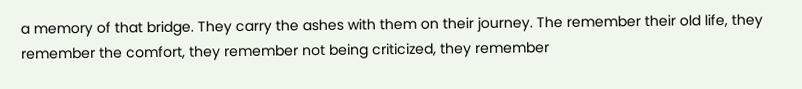a memory of that bridge. They carry the ashes with them on their journey. The remember their old life, they remember the comfort, they remember not being criticized, they remember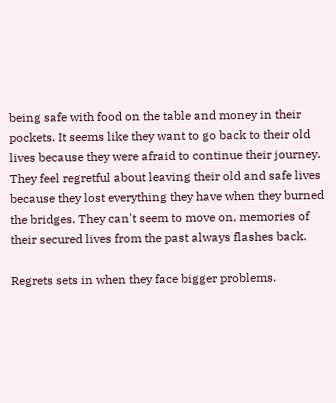being safe with food on the table and money in their pockets. It seems like they want to go back to their old lives because they were afraid to continue their journey. They feel regretful about leaving their old and safe lives because they lost everything they have when they burned the bridges. They can't seem to move on, memories of their secured lives from the past always flashes back.

Regrets sets in when they face bigger problems.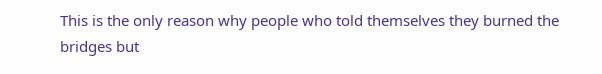This is the only reason why people who told themselves they burned the bridges but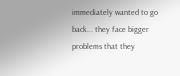immediately wanted to go back... they face bigger problems that they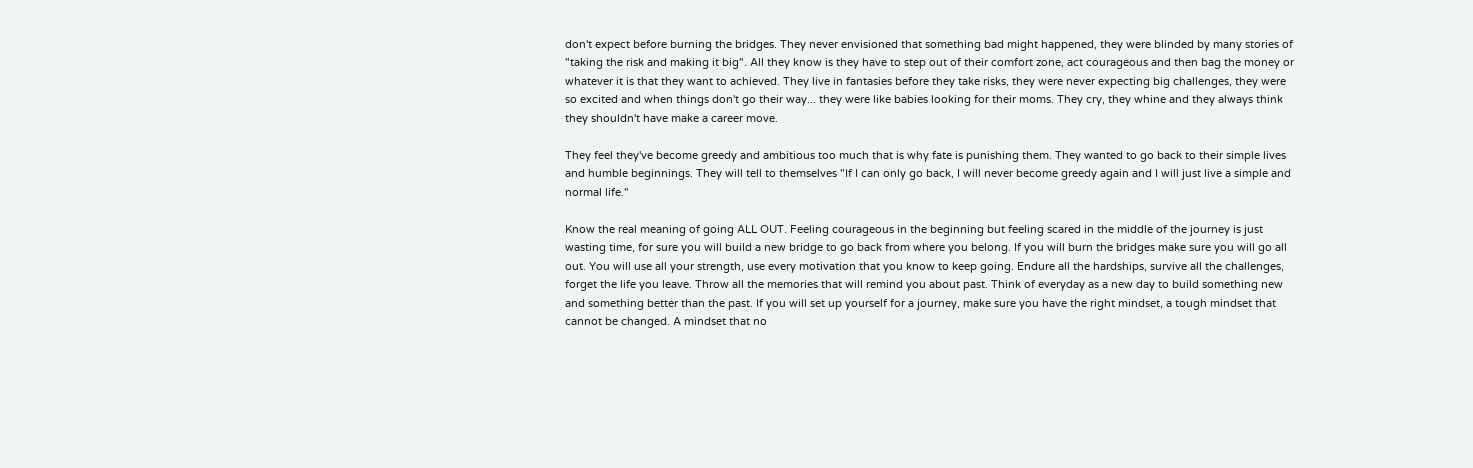don't expect before burning the bridges. They never envisioned that something bad might happened, they were blinded by many stories of "taking the risk and making it big". All they know is they have to step out of their comfort zone, act courageous and then bag the money or whatever it is that they want to achieved. They live in fantasies before they take risks, they were never expecting big challenges, they were so excited and when things don't go their way... they were like babies looking for their moms. They cry, they whine and they always think they shouldn't have make a career move.

They feel they've become greedy and ambitious too much that is why fate is punishing them. They wanted to go back to their simple lives and humble beginnings. They will tell to themselves "If I can only go back, I will never become greedy again and I will just live a simple and normal life."

Know the real meaning of going ALL OUT. Feeling courageous in the beginning but feeling scared in the middle of the journey is just wasting time, for sure you will build a new bridge to go back from where you belong. If you will burn the bridges make sure you will go all out. You will use all your strength, use every motivation that you know to keep going. Endure all the hardships, survive all the challenges, forget the life you leave. Throw all the memories that will remind you about past. Think of everyday as a new day to build something new and something better than the past. If you will set up yourself for a journey, make sure you have the right mindset, a tough mindset that cannot be changed. A mindset that no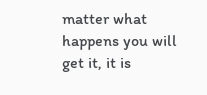matter what happens you will get it, it is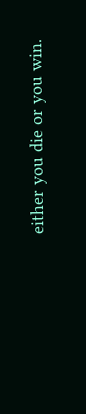either you die or you win.